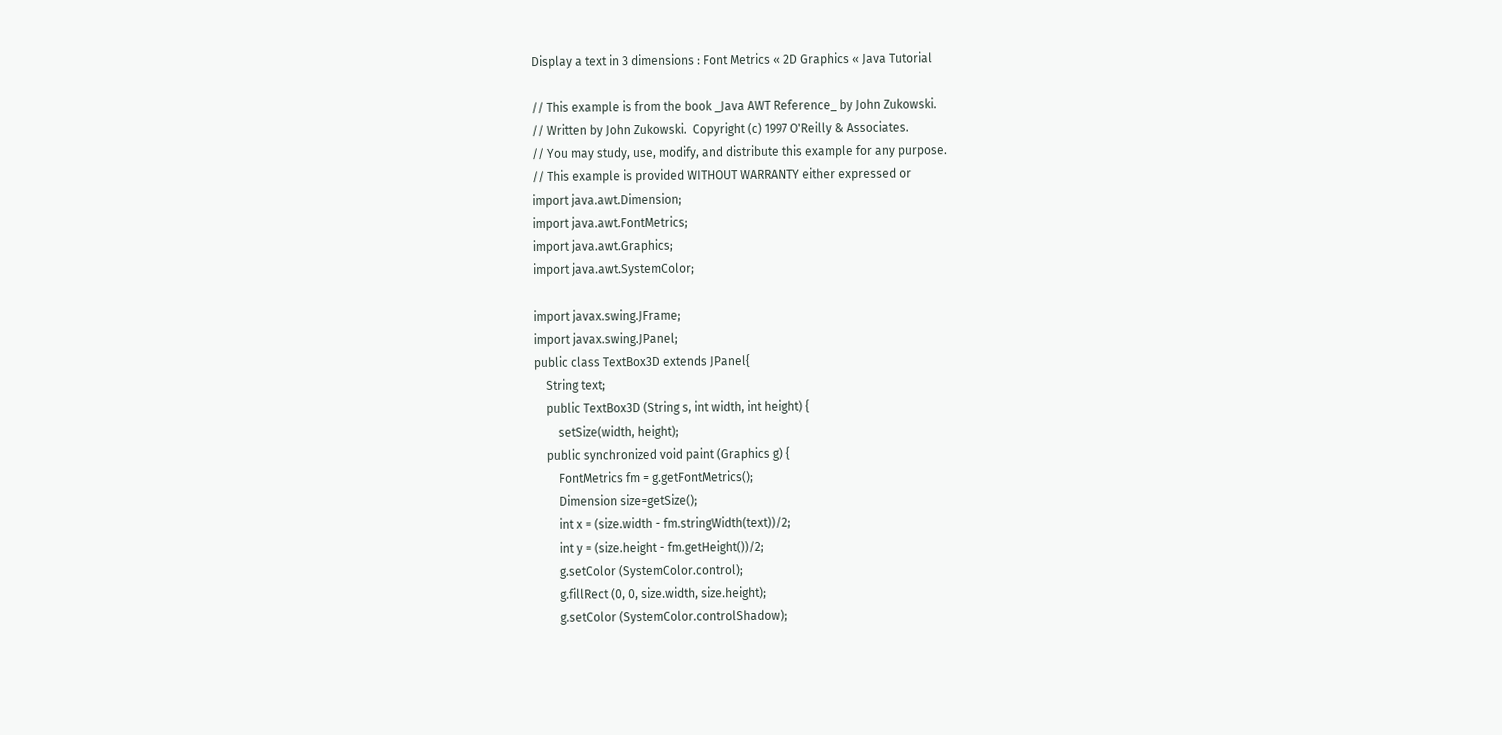Display a text in 3 dimensions : Font Metrics « 2D Graphics « Java Tutorial

// This example is from the book _Java AWT Reference_ by John Zukowski.
// Written by John Zukowski.  Copyright (c) 1997 O'Reilly & Associates.
// You may study, use, modify, and distribute this example for any purpose.
// This example is provided WITHOUT WARRANTY either expressed or
import java.awt.Dimension;
import java.awt.FontMetrics;
import java.awt.Graphics;
import java.awt.SystemColor;

import javax.swing.JFrame;
import javax.swing.JPanel;
public class TextBox3D extends JPanel{
    String text;
    public TextBox3D (String s, int width, int height) {
        setSize(width, height);
    public synchronized void paint (Graphics g) {
        FontMetrics fm = g.getFontMetrics();
        Dimension size=getSize();
        int x = (size.width - fm.stringWidth(text))/2;
        int y = (size.height - fm.getHeight())/2;
        g.setColor (SystemColor.control);
        g.fillRect (0, 0, size.width, size.height);
        g.setColor (SystemColor.controlShadow);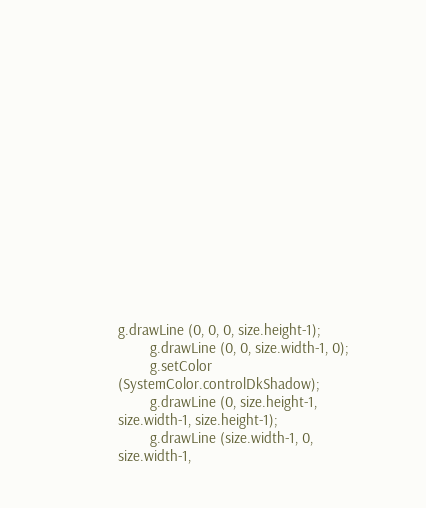g.drawLine (0, 0, 0, size.height-1);
        g.drawLine (0, 0, size.width-1, 0);
        g.setColor (SystemColor.controlDkShadow);
        g.drawLine (0, size.height-1, size.width-1, size.height-1);
        g.drawLine (size.width-1, 0, size.width-1,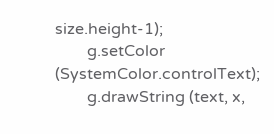size.height-1);
        g.setColor (SystemColor.controlText);
        g.drawString (text, x,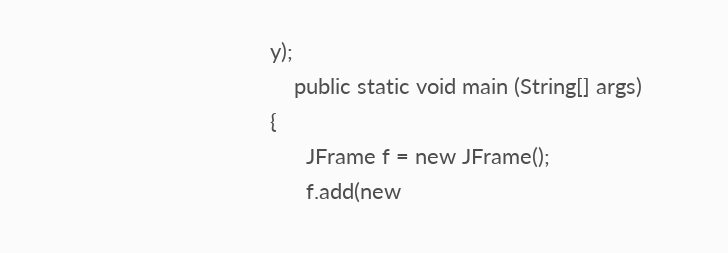y);
    public static void main (String[] args) {
      JFrame f = new JFrame();
      f.add(new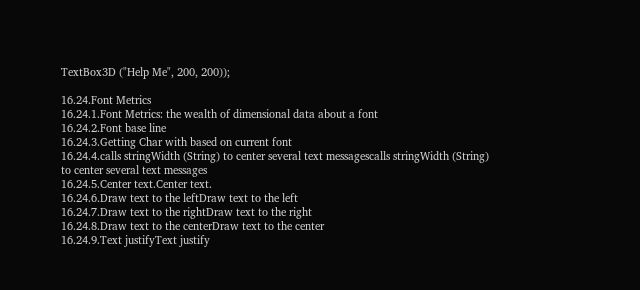TextBox3D ("Help Me", 200, 200));

16.24.Font Metrics
16.24.1.Font Metrics: the wealth of dimensional data about a font
16.24.2.Font base line
16.24.3.Getting Char with based on current font
16.24.4.calls stringWidth (String) to center several text messagescalls stringWidth (String) to center several text messages
16.24.5.Center text.Center text.
16.24.6.Draw text to the leftDraw text to the left
16.24.7.Draw text to the rightDraw text to the right
16.24.8.Draw text to the centerDraw text to the center
16.24.9.Text justifyText justify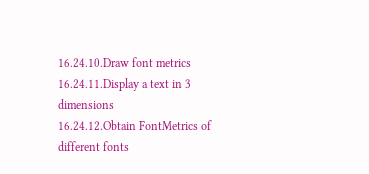16.24.10.Draw font metrics
16.24.11.Display a text in 3 dimensions
16.24.12.Obtain FontMetrics of different fonts